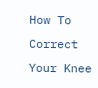How To Correct Your Knee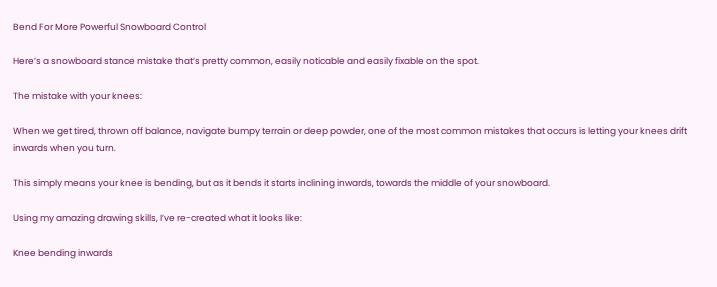Bend For More Powerful Snowboard Control

Here’s a snowboard stance mistake that’s pretty common, easily noticable and easily fixable on the spot.

The mistake with your knees:

When we get tired, thrown off balance, navigate bumpy terrain or deep powder, one of the most common mistakes that occurs is letting your knees drift inwards when you turn.

This simply means your knee is bending, but as it bends it starts inclining inwards, towards the middle of your snowboard.

Using my amazing drawing skills, I’ve re-created what it looks like:

Knee bending inwards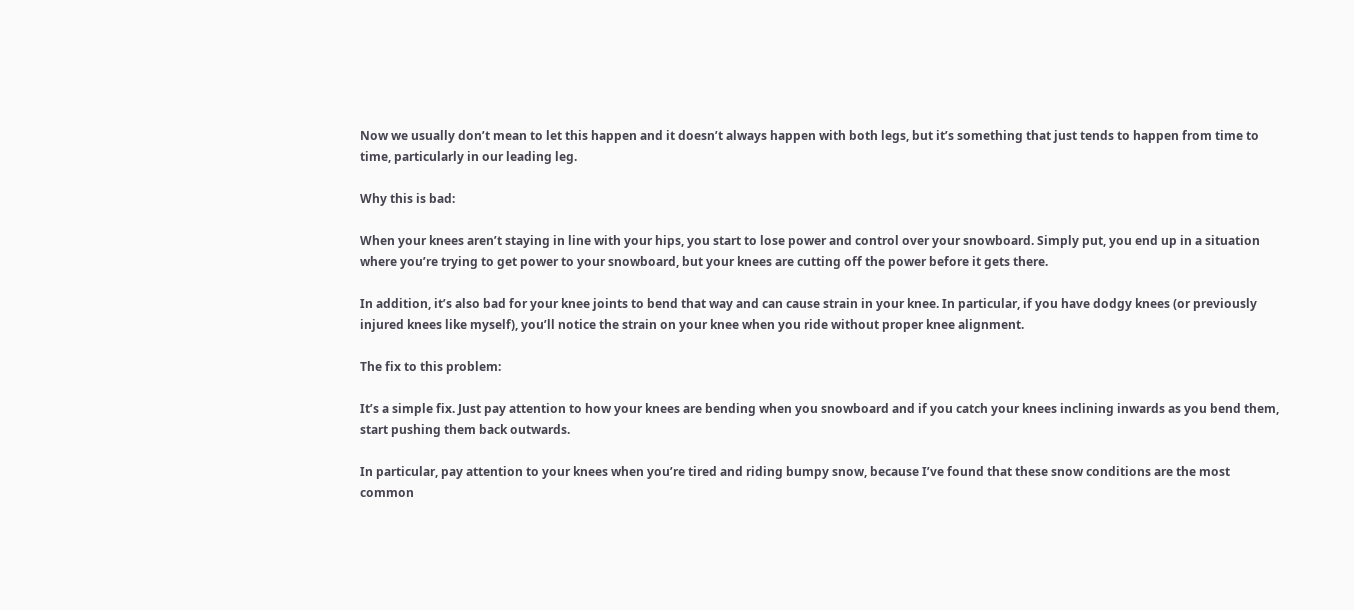Now we usually don’t mean to let this happen and it doesn’t always happen with both legs, but it’s something that just tends to happen from time to time, particularly in our leading leg.

Why this is bad:

When your knees aren’t staying in line with your hips, you start to lose power and control over your snowboard. Simply put, you end up in a situation where you’re trying to get power to your snowboard, but your knees are cutting off the power before it gets there.

In addition, it’s also bad for your knee joints to bend that way and can cause strain in your knee. In particular, if you have dodgy knees (or previously injured knees like myself), you’ll notice the strain on your knee when you ride without proper knee alignment.

The fix to this problem:

It’s a simple fix. Just pay attention to how your knees are bending when you snowboard and if you catch your knees inclining inwards as you bend them, start pushing them back outwards.

In particular, pay attention to your knees when you’re tired and riding bumpy snow, because I’ve found that these snow conditions are the most common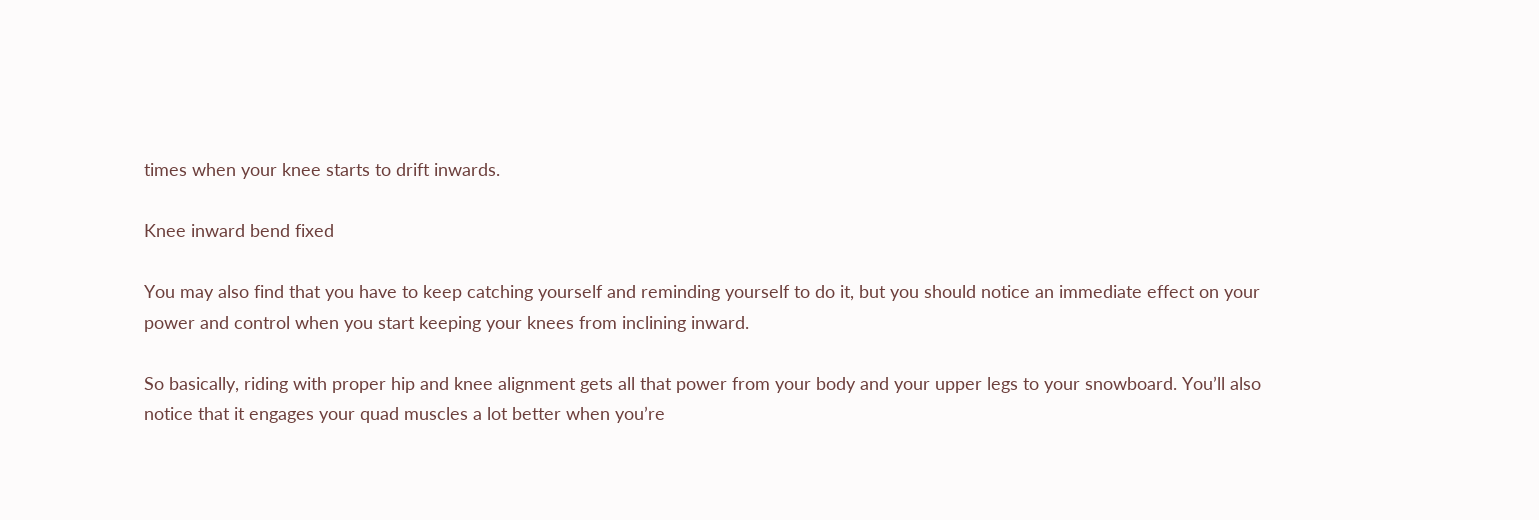times when your knee starts to drift inwards.

Knee inward bend fixed

You may also find that you have to keep catching yourself and reminding yourself to do it, but you should notice an immediate effect on your power and control when you start keeping your knees from inclining inward.

So basically, riding with proper hip and knee alignment gets all that power from your body and your upper legs to your snowboard. You’ll also notice that it engages your quad muscles a lot better when you’re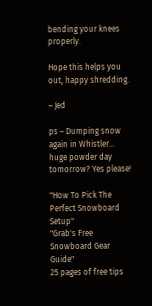bending your knees properly.

Hope this helps you out, happy shredding.

– Jed

ps – Dumping snow again in Whistler… huge powder day tomorrow? Yes please!

"How To Pick The Perfect Snowboard Setup"
"Grab's Free Snowboard Gear Guide"
25 pages of free tips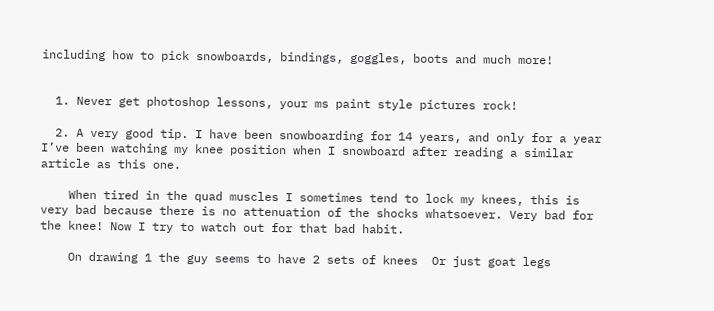including how to pick snowboards, bindings, goggles, boots and much more!


  1. Never get photoshop lessons, your ms paint style pictures rock!

  2. A very good tip. I have been snowboarding for 14 years, and only for a year I’ve been watching my knee position when I snowboard after reading a similar article as this one.

    When tired in the quad muscles I sometimes tend to lock my knees, this is very bad because there is no attenuation of the shocks whatsoever. Very bad for the knee! Now I try to watch out for that bad habit.

    On drawing 1 the guy seems to have 2 sets of knees  Or just goat legs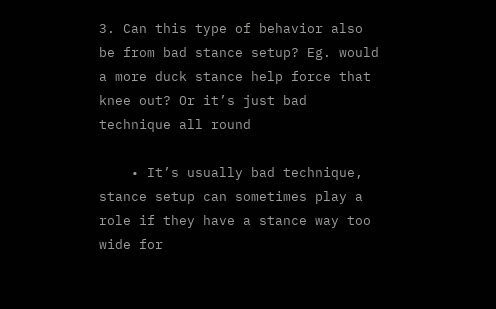3. Can this type of behavior also be from bad stance setup? Eg. would a more duck stance help force that knee out? Or it’s just bad technique all round

    • It’s usually bad technique, stance setup can sometimes play a role if they have a stance way too wide for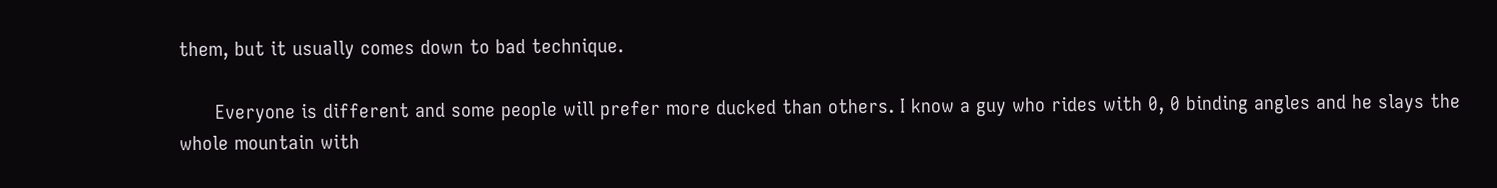them, but it usually comes down to bad technique.

      Everyone is different and some people will prefer more ducked than others. I know a guy who rides with 0, 0 binding angles and he slays the whole mountain with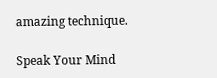amazing technique.

Speak Your Mind